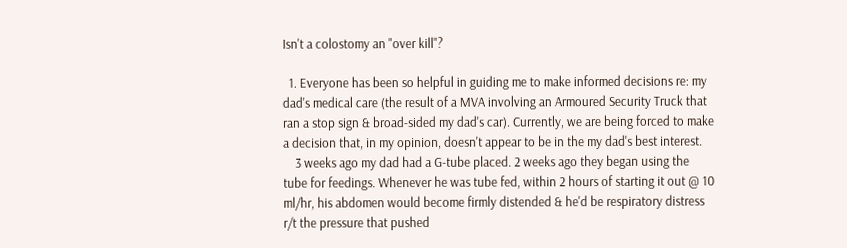Isn't a colostomy an "over kill"?

  1. Everyone has been so helpful in guiding me to make informed decisions re: my dad's medical care (the result of a MVA involving an Armoured Security Truck that ran a stop sign & broad-sided my dad's car). Currently, we are being forced to make a decision that, in my opinion, doesn't appear to be in the my dad's best interest.
    3 weeks ago my dad had a G-tube placed. 2 weeks ago they began using the tube for feedings. Whenever he was tube fed, within 2 hours of starting it out @ 10 ml/hr, his abdomen would become firmly distended & he'd be respiratory distress r/t the pressure that pushed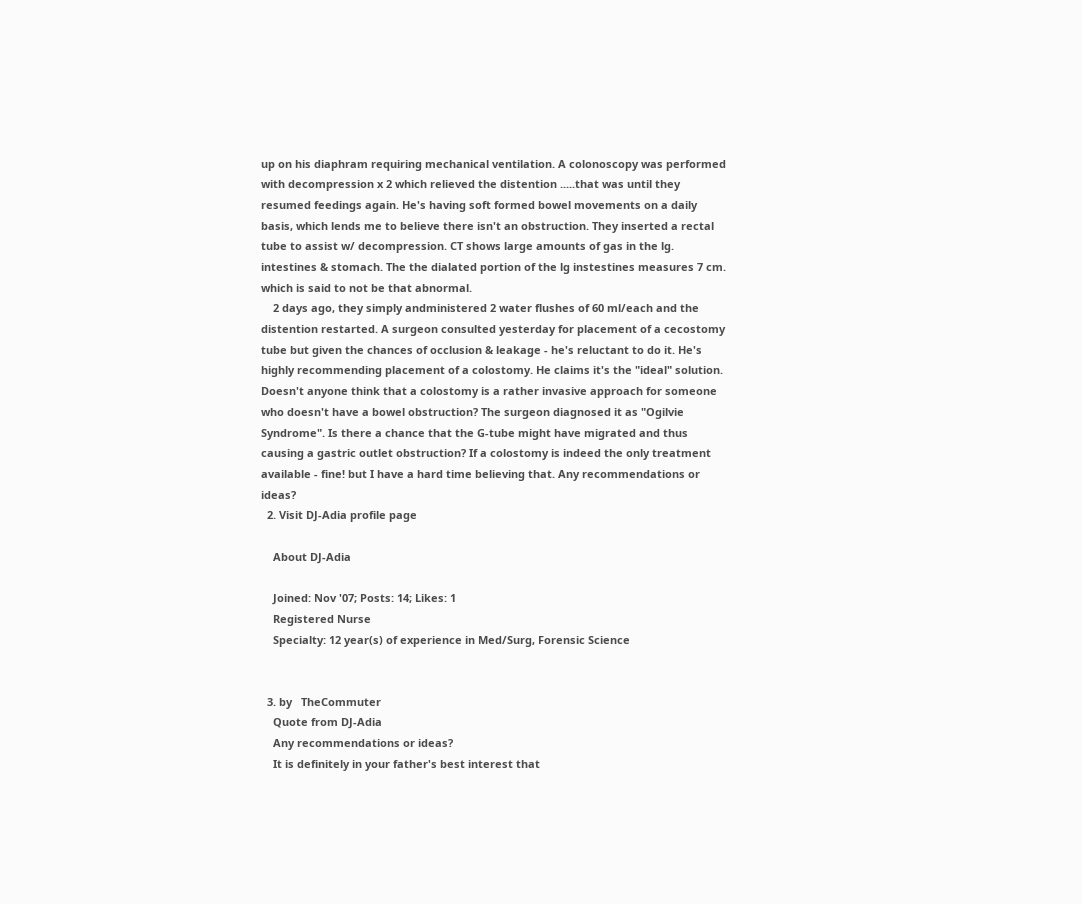up on his diaphram requiring mechanical ventilation. A colonoscopy was performed with decompression x 2 which relieved the distention .....that was until they resumed feedings again. He's having soft formed bowel movements on a daily basis, which lends me to believe there isn't an obstruction. They inserted a rectal tube to assist w/ decompression. CT shows large amounts of gas in the lg. intestines & stomach. The the dialated portion of the lg instestines measures 7 cm. which is said to not be that abnormal.
    2 days ago, they simply andministered 2 water flushes of 60 ml/each and the distention restarted. A surgeon consulted yesterday for placement of a cecostomy tube but given the chances of occlusion & leakage - he's reluctant to do it. He's highly recommending placement of a colostomy. He claims it's the "ideal" solution. Doesn't anyone think that a colostomy is a rather invasive approach for someone who doesn't have a bowel obstruction? The surgeon diagnosed it as "Ogilvie Syndrome". Is there a chance that the G-tube might have migrated and thus causing a gastric outlet obstruction? If a colostomy is indeed the only treatment available - fine! but I have a hard time believing that. Any recommendations or ideas?
  2. Visit DJ-Adia profile page

    About DJ-Adia

    Joined: Nov '07; Posts: 14; Likes: 1
    Registered Nurse
    Specialty: 12 year(s) of experience in Med/Surg, Forensic Science


  3. by   TheCommuter
    Quote from DJ-Adia
    Any recommendations or ideas?
    It is definitely in your father's best interest that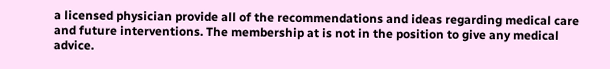a licensed physician provide all of the recommendations and ideas regarding medical care and future interventions. The membership at is not in the position to give any medical advice.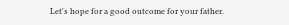Let's hope for a good outcome for your father.